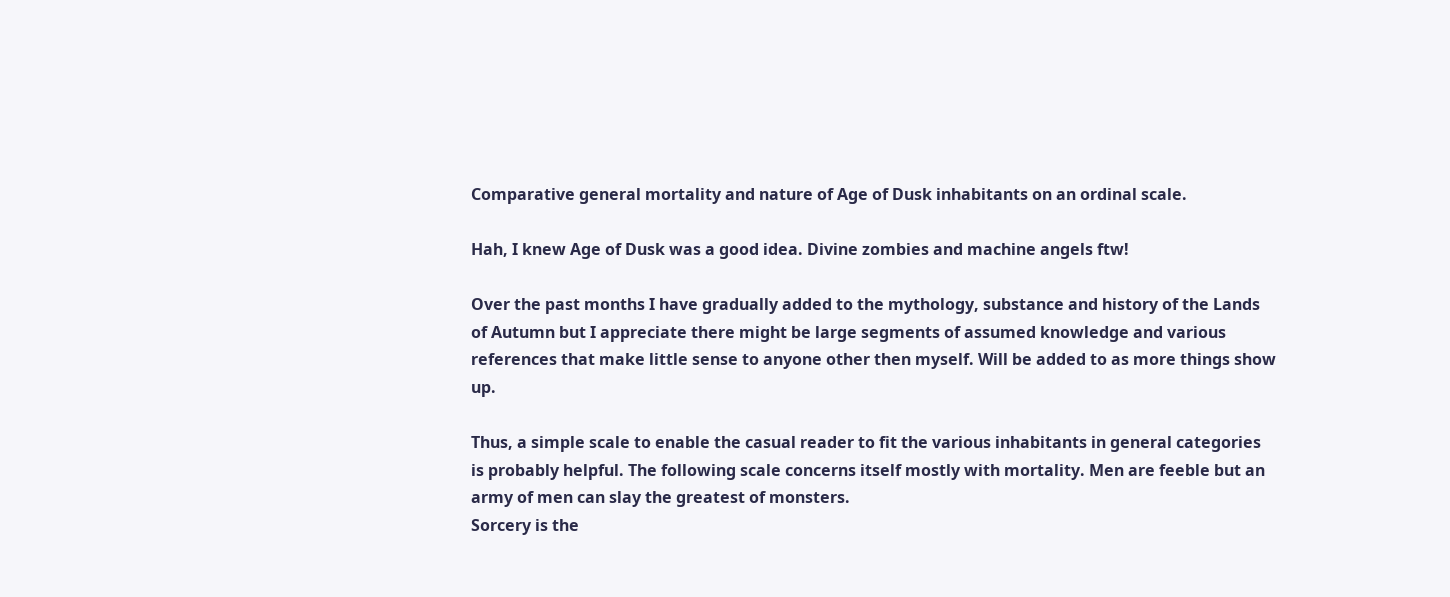Comparative general mortality and nature of Age of Dusk inhabitants on an ordinal scale.

Hah, I knew Age of Dusk was a good idea. Divine zombies and machine angels ftw!

Over the past months I have gradually added to the mythology, substance and history of the Lands of Autumn but I appreciate there might be large segments of assumed knowledge and various references that make little sense to anyone other then myself. Will be added to as more things show up.

Thus, a simple scale to enable the casual reader to fit the various inhabitants in general categories is probably helpful. The following scale concerns itself mostly with mortality. Men are feeble but an army of men can slay the greatest of monsters.
Sorcery is the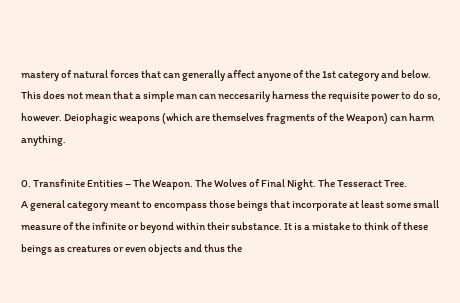mastery of natural forces that can generally affect anyone of the 1st category and below. This does not mean that a simple man can neccesarily harness the requisite power to do so, however. Deiophagic weapons (which are themselves fragments of the Weapon) can harm anything.

0. Transfinite Entities – The Weapon. The Wolves of Final Night. The Tesseract Tree.
A general category meant to encompass those beings that incorporate at least some small measure of the infinite or beyond within their substance. It is a mistake to think of these beings as creatures or even objects and thus the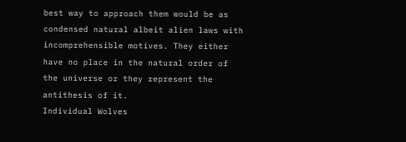best way to approach them would be as condensed natural albeit alien laws with incomprehensible motives. They either have no place in the natural order of the universe or they represent the antithesis of it.
Individual Wolves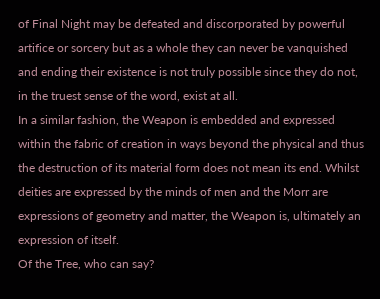of Final Night may be defeated and discorporated by powerful artifice or sorcery but as a whole they can never be vanquished and ending their existence is not truly possible since they do not, in the truest sense of the word, exist at all.
In a similar fashion, the Weapon is embedded and expressed within the fabric of creation in ways beyond the physical and thus the destruction of its material form does not mean its end. Whilst deities are expressed by the minds of men and the Morr are expressions of geometry and matter, the Weapon is, ultimately an expression of itself.
Of the Tree, who can say?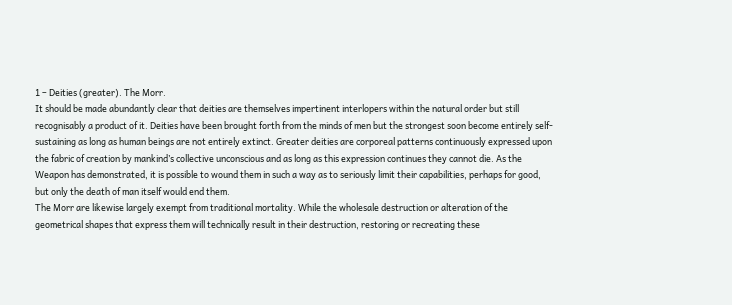1 – Deities (greater). The Morr.
It should be made abundantly clear that deities are themselves impertinent interlopers within the natural order but still recognisably a product of it. Deities have been brought forth from the minds of men but the strongest soon become entirely self-sustaining as long as human beings are not entirely extinct. Greater deities are corporeal patterns continuously expressed upon the fabric of creation by mankind’s collective unconscious and as long as this expression continues they cannot die. As the Weapon has demonstrated, it is possible to wound them in such a way as to seriously limit their capabilities, perhaps for good, but only the death of man itself would end them.
The Morr are likewise largely exempt from traditional mortality. While the wholesale destruction or alteration of the geometrical shapes that express them will technically result in their destruction, restoring or recreating these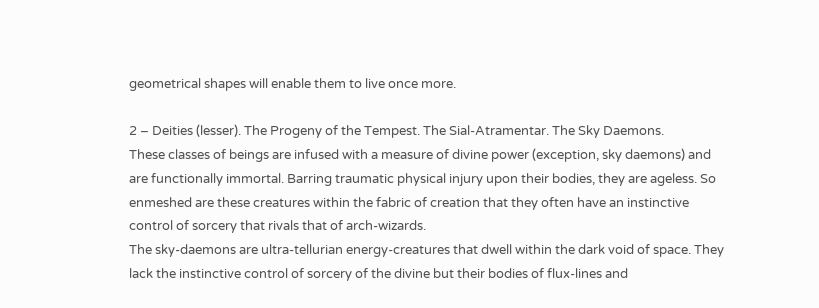geometrical shapes will enable them to live once more.

2 – Deities (lesser). The Progeny of the Tempest. The Sial-Atramentar. The Sky Daemons.
These classes of beings are infused with a measure of divine power (exception, sky daemons) and are functionally immortal. Barring traumatic physical injury upon their bodies, they are ageless. So enmeshed are these creatures within the fabric of creation that they often have an instinctive control of sorcery that rivals that of arch-wizards.
The sky-daemons are ultra-tellurian energy-creatures that dwell within the dark void of space. They lack the instinctive control of sorcery of the divine but their bodies of flux-lines and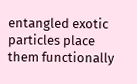entangled exotic particles place them functionally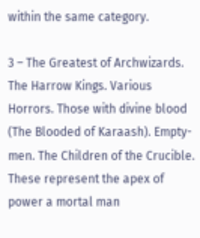within the same category.

3 – The Greatest of Archwizards. The Harrow Kings. Various Horrors. Those with divine blood (The Blooded of Karaash). Empty-men. The Children of the Crucible.
These represent the apex of power a mortal man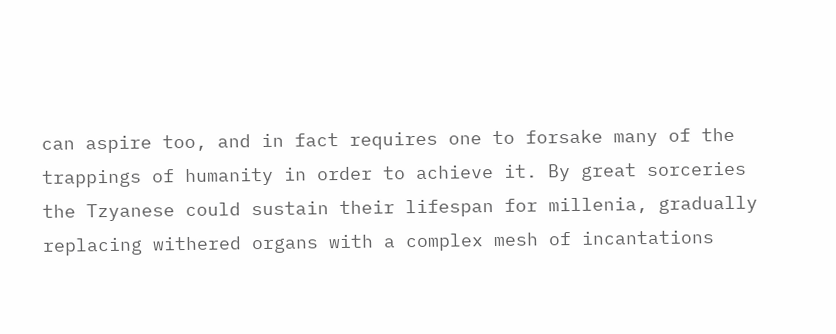can aspire too, and in fact requires one to forsake many of the trappings of humanity in order to achieve it. By great sorceries the Tzyanese could sustain their lifespan for millenia, gradually replacing withered organs with a complex mesh of incantations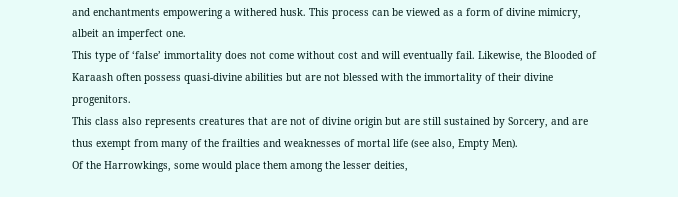and enchantments empowering a withered husk. This process can be viewed as a form of divine mimicry, albeit an imperfect one.
This type of ‘false’ immortality does not come without cost and will eventually fail. Likewise, the Blooded of Karaash often possess quasi-divine abilities but are not blessed with the immortality of their divine progenitors.
This class also represents creatures that are not of divine origin but are still sustained by Sorcery, and are thus exempt from many of the frailties and weaknesses of mortal life (see also, Empty Men).
Of the Harrowkings, some would place them among the lesser deities,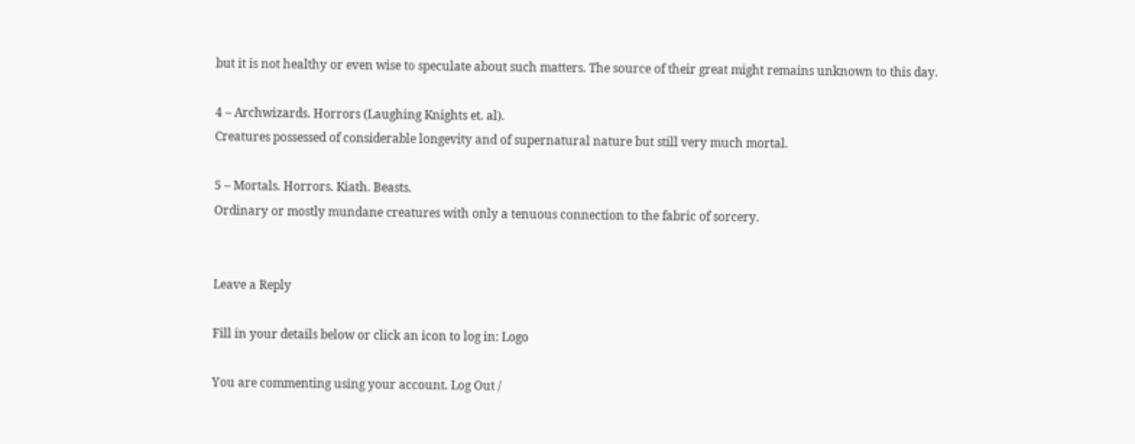but it is not healthy or even wise to speculate about such matters. The source of their great might remains unknown to this day.

4 – Archwizards. Horrors (Laughing Knights et. al).
Creatures possessed of considerable longevity and of supernatural nature but still very much mortal.

5 – Mortals. Horrors. Kiath. Beasts.
Ordinary or mostly mundane creatures with only a tenuous connection to the fabric of sorcery.


Leave a Reply

Fill in your details below or click an icon to log in: Logo

You are commenting using your account. Log Out /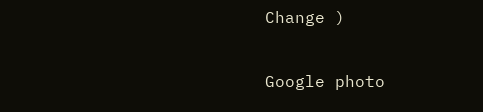Change )

Google photo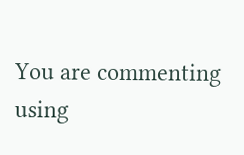You are commenting using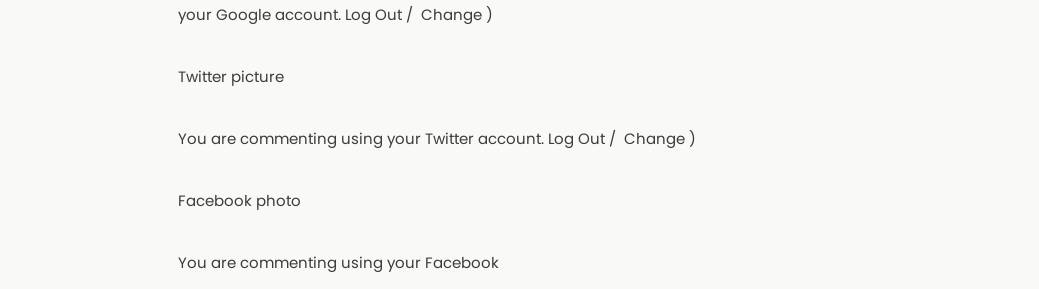your Google account. Log Out /  Change )

Twitter picture

You are commenting using your Twitter account. Log Out /  Change )

Facebook photo

You are commenting using your Facebook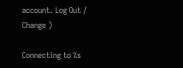account. Log Out /  Change )

Connecting to %s